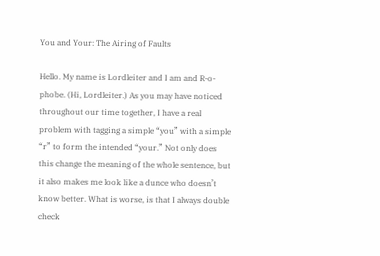You and Your: The Airing of Faults

Hello. My name is Lordleiter and I am and R-o-phobe. (Hi, Lordleiter.) As you may have noticed throughout our time together, I have a real problem with tagging a simple “you” with a simple “r” to form the intended “your.” Not only does this change the meaning of the whole sentence, but it also makes me look like a dunce who doesn’t know better. What is worse, is that I always double check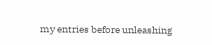my entries before unleashing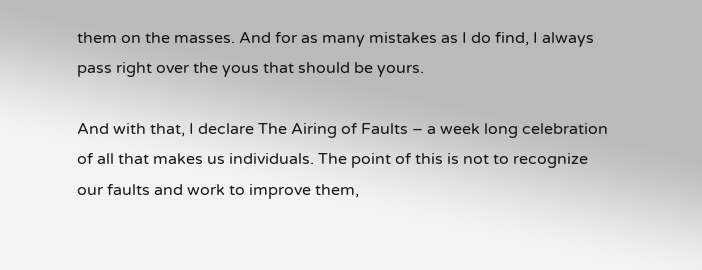them on the masses. And for as many mistakes as I do find, I always pass right over the yous that should be yours.

And with that, I declare The Airing of Faults – a week long celebration of all that makes us individuals. The point of this is not to recognize our faults and work to improve them,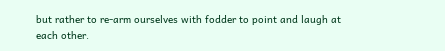but rather to re-arm ourselves with fodder to point and laugh at each other.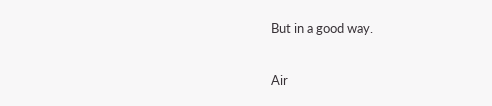But in a good way.

Air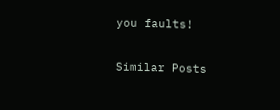you faults!

Similar Posts